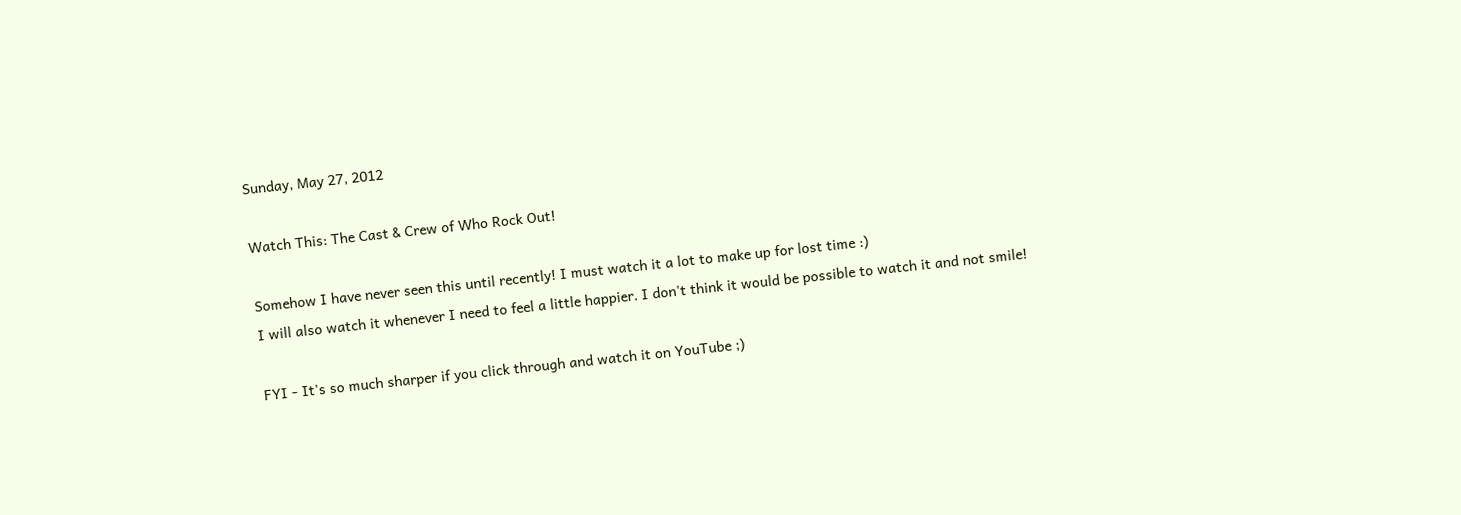Sunday, May 27, 2012

Watch This: The Cast & Crew of Who Rock Out!

Somehow I have never seen this until recently! I must watch it a lot to make up for lost time :)
I will also watch it whenever I need to feel a little happier. I don't think it would be possible to watch it and not smile!

FYI - It's so much sharper if you click through and watch it on YouTube ;)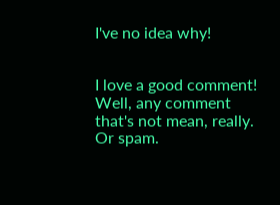I've no idea why!


I love a good comment! Well, any comment that's not mean, really. Or spam.